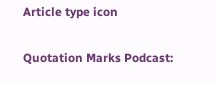Article type icon

Quotation Marks Podcast: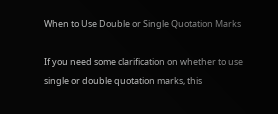When to Use Double or Single Quotation Marks

If you need some clarification on whether to use single or double quotation marks, this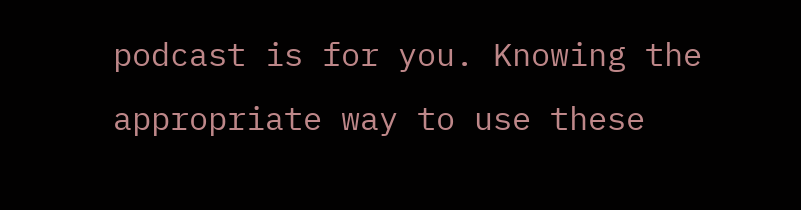podcast is for you. Knowing the appropriate way to use these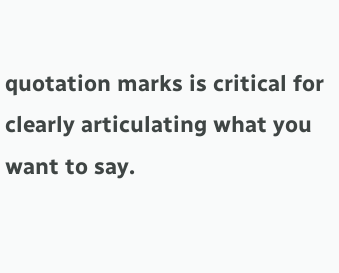quotation marks is critical for clearly articulating what you want to say.